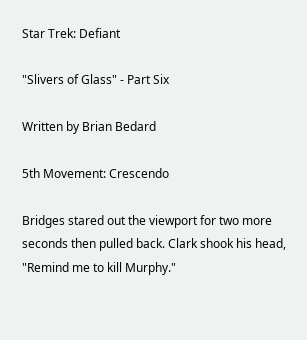Star Trek: Defiant

"Slivers of Glass" - Part Six

Written by Brian Bedard

5th Movement: Crescendo

Bridges stared out the viewport for two more seconds then pulled back. Clark shook his head, "Remind me to kill Murphy."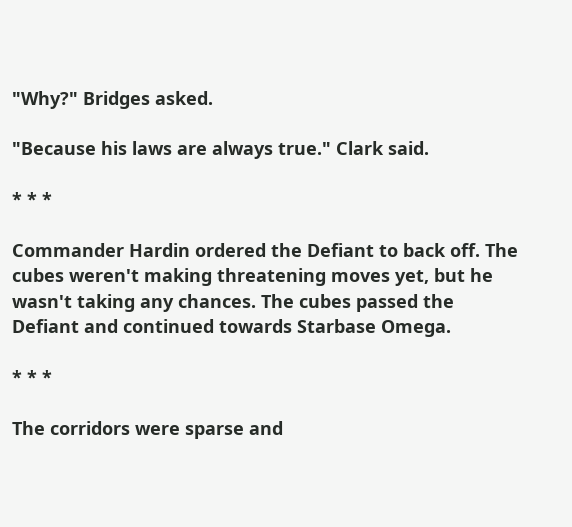"Why?" Bridges asked.

"Because his laws are always true." Clark said.

* * *

Commander Hardin ordered the Defiant to back off. The cubes weren't making threatening moves yet, but he wasn't taking any chances. The cubes passed the Defiant and continued towards Starbase Omega.

* * *

The corridors were sparse and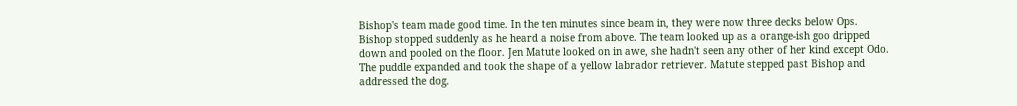Bishop's team made good time. In the ten minutes since beam in, they were now three decks below Ops. Bishop stopped suddenly as he heard a noise from above. The team looked up as a orange-ish goo dripped down and pooled on the floor. Jen Matute looked on in awe, she hadn't seen any other of her kind except Odo. The puddle expanded and took the shape of a yellow labrador retriever. Matute stepped past Bishop and addressed the dog.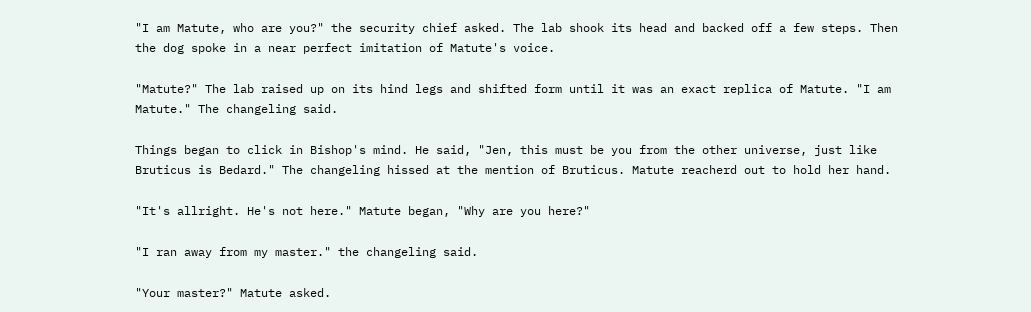"I am Matute, who are you?" the security chief asked. The lab shook its head and backed off a few steps. Then the dog spoke in a near perfect imitation of Matute's voice.

"Matute?" The lab raised up on its hind legs and shifted form until it was an exact replica of Matute. "I am Matute." The changeling said.

Things began to click in Bishop's mind. He said, "Jen, this must be you from the other universe, just like Bruticus is Bedard." The changeling hissed at the mention of Bruticus. Matute reacherd out to hold her hand.

"It's allright. He's not here." Matute began, "Why are you here?"

"I ran away from my master." the changeling said.

"Your master?" Matute asked.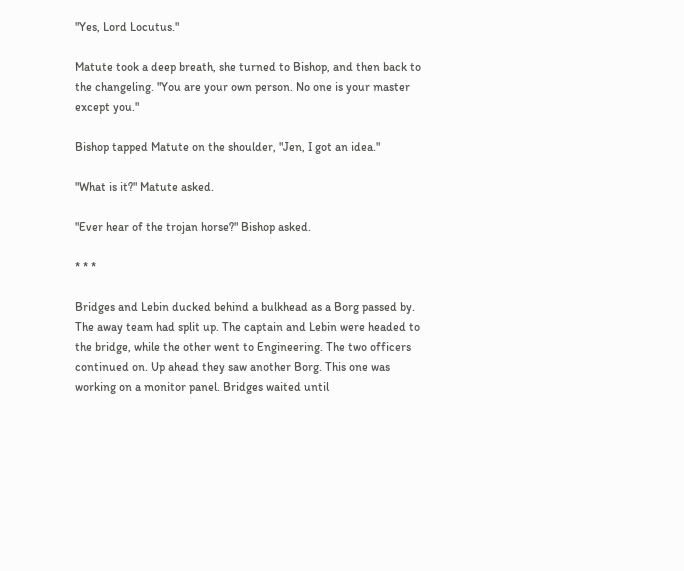"Yes, Lord Locutus."

Matute took a deep breath, she turned to Bishop, and then back to the changeling. "You are your own person. No one is your master except you."

Bishop tapped Matute on the shoulder, "Jen, I got an idea."

"What is it?" Matute asked.

"Ever hear of the trojan horse?" Bishop asked.

* * *

Bridges and Lebin ducked behind a bulkhead as a Borg passed by. The away team had split up. The captain and Lebin were headed to the bridge, while the other went to Engineering. The two officers continued on. Up ahead they saw another Borg. This one was working on a monitor panel. Bridges waited until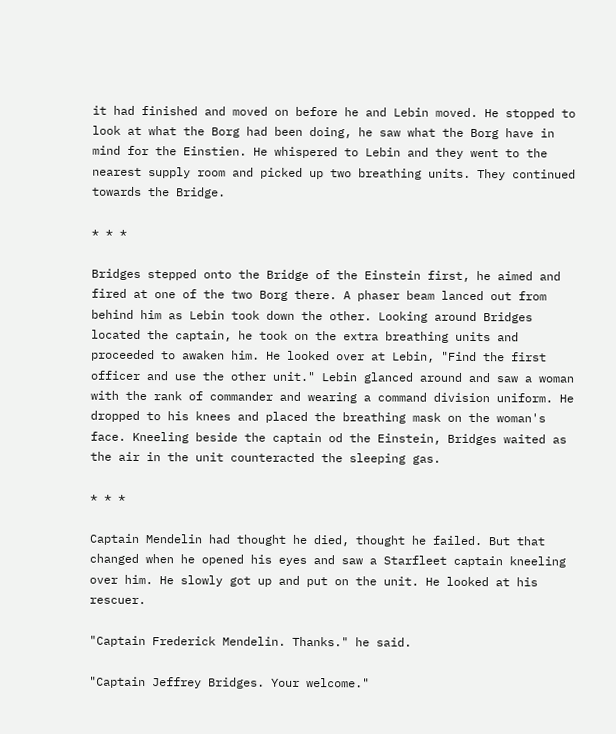it had finished and moved on before he and Lebin moved. He stopped to look at what the Borg had been doing, he saw what the Borg have in mind for the Einstien. He whispered to Lebin and they went to the nearest supply room and picked up two breathing units. They continued towards the Bridge.

* * *

Bridges stepped onto the Bridge of the Einstein first, he aimed and fired at one of the two Borg there. A phaser beam lanced out from behind him as Lebin took down the other. Looking around Bridges located the captain, he took on the extra breathing units and proceeded to awaken him. He looked over at Lebin, "Find the first officer and use the other unit." Lebin glanced around and saw a woman with the rank of commander and wearing a command division uniform. He dropped to his knees and placed the breathing mask on the woman's face. Kneeling beside the captain od the Einstein, Bridges waited as the air in the unit counteracted the sleeping gas.

* * *

Captain Mendelin had thought he died, thought he failed. But that changed when he opened his eyes and saw a Starfleet captain kneeling over him. He slowly got up and put on the unit. He looked at his rescuer.

"Captain Frederick Mendelin. Thanks." he said.

"Captain Jeffrey Bridges. Your welcome."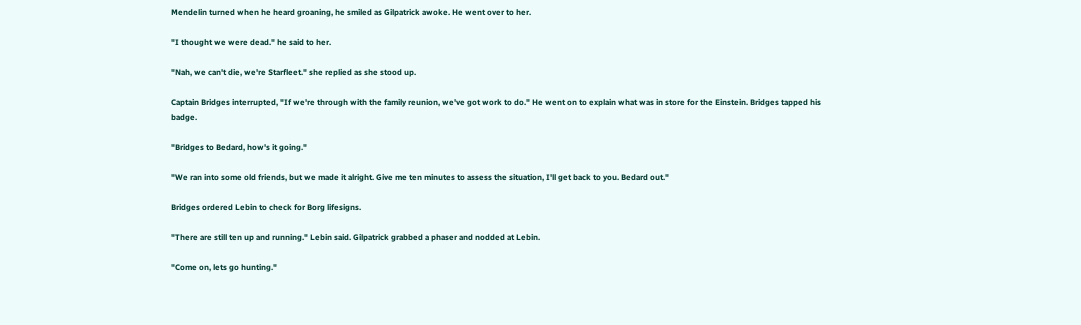Mendelin turned when he heard groaning, he smiled as Gilpatrick awoke. He went over to her.

"I thought we were dead." he said to her.

"Nah, we can't die, we're Starfleet." she replied as she stood up.

Captain Bridges interrupted, "If we're through with the family reunion, we've got work to do." He went on to explain what was in store for the Einstein. Bridges tapped his badge.

"Bridges to Bedard, how's it going."

"We ran into some old friends, but we made it alright. Give me ten minutes to assess the situation, I'll get back to you. Bedard out."

Bridges ordered Lebin to check for Borg lifesigns.

"There are still ten up and running." Lebin said. Gilpatrick grabbed a phaser and nodded at Lebin.

"Come on, lets go hunting."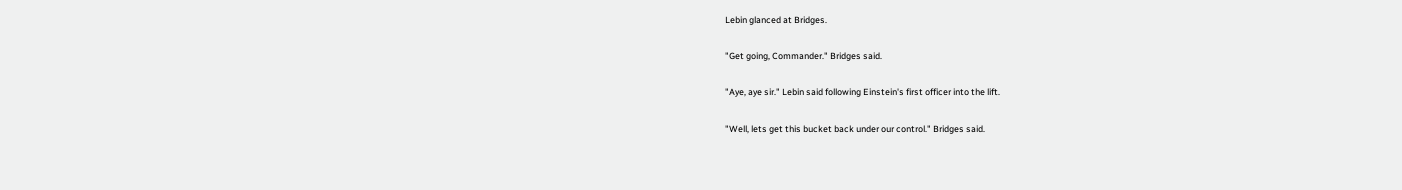Lebin glanced at Bridges.

"Get going, Commander." Bridges said.

"Aye, aye sir." Lebin said following Einstein's first officer into the lift.

"Well, lets get this bucket back under our control." Bridges said.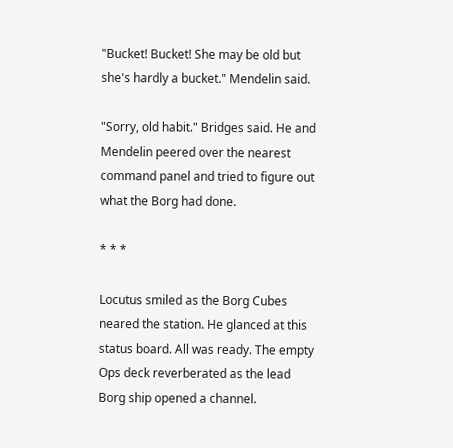"Bucket! Bucket! She may be old but she's hardly a bucket." Mendelin said.

"Sorry, old habit." Bridges said. He and Mendelin peered over the nearest command panel and tried to figure out what the Borg had done.

* * *

Locutus smiled as the Borg Cubes neared the station. He glanced at this status board. All was ready. The empty Ops deck reverberated as the lead Borg ship opened a channel.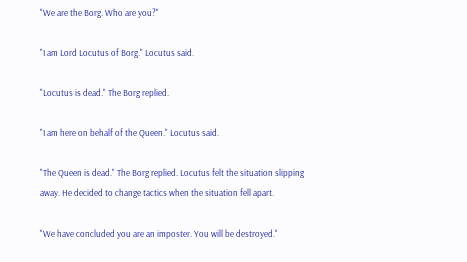"We are the Borg. Who are you?"

"I am Lord Locutus of Borg." Locutus said.

"Locutus is dead." The Borg replied.

"I am here on behalf of the Queen." Locutus said.

"The Queen is dead." The Borg replied. Locutus felt the situation slipping away. He decided to change tactics when the situation fell apart.

"We have concluded you are an imposter. You will be destroyed."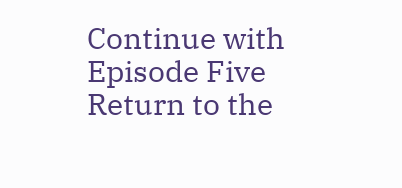Continue with Episode Five
Return to the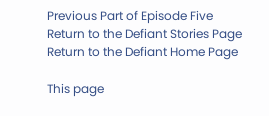Previous Part of Episode Five
Return to the Defiant Stories Page
Return to the Defiant Home Page

This page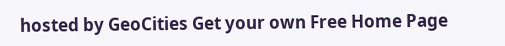hosted by GeoCities Get your own Free Home Page